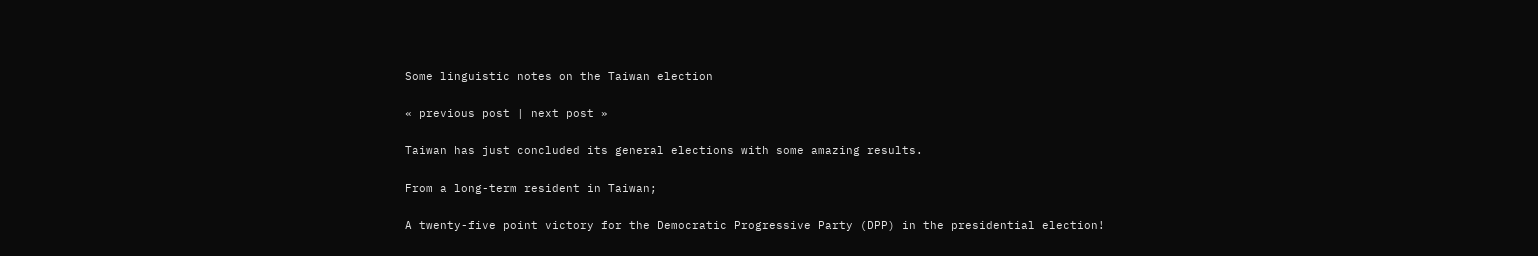Some linguistic notes on the Taiwan election

« previous post | next post »

Taiwan has just concluded its general elections with some amazing results.

From a long-term resident in Taiwan;

A twenty-five point victory for the Democratic Progressive Party (DPP) in the presidential election!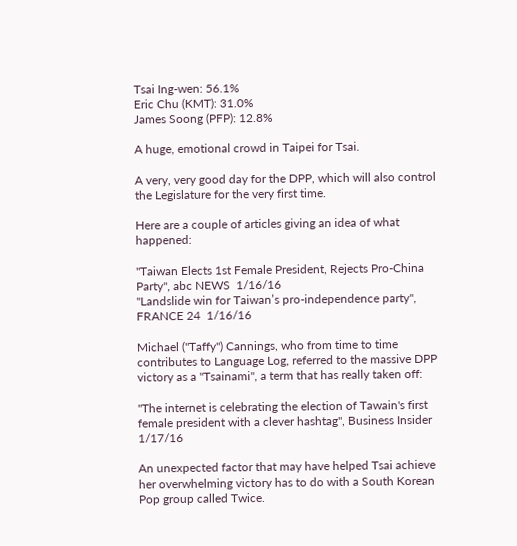Tsai Ing-wen: 56.1%
Eric Chu (KMT): 31.0%
James Soong (PFP): 12.8%

A huge, emotional crowd in Taipei for Tsai.

A very, very good day for the DPP, which will also control the Legislature for the very first time.

Here are a couple of articles giving an idea of what happened:

"Taiwan Elects 1st Female President, Rejects Pro-China Party", abc NEWS  1/16/16
"Landslide win for Taiwan’s pro-independence party", FRANCE 24  1/16/16

Michael ("Taffy") Cannings, who from time to time contributes to Language Log, referred to the massive DPP victory as a "Tsainami", a term that has really taken off:

"The internet is celebrating the election of Tawain's first female president with a clever hashtag", Business Insider  1/17/16

An unexpected factor that may have helped Tsai achieve her overwhelming victory has to do with a South Korean Pop group called Twice.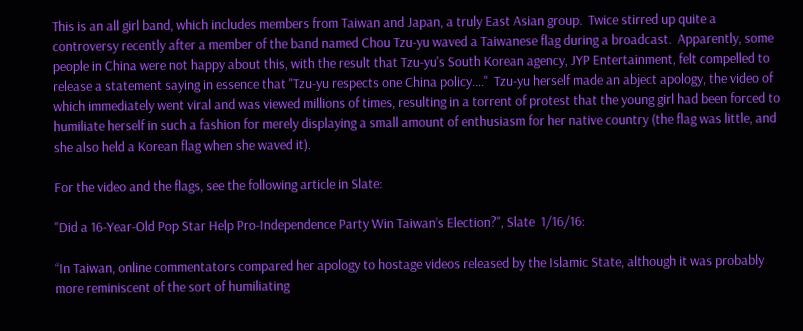This is an all girl band, which includes members from Taiwan and Japan, a truly East Asian group.  Twice stirred up quite a controversy recently after a member of the band named Chou Tzu-yu waved a Taiwanese flag during a broadcast.  Apparently, some people in China were not happy about this, with the result that Tzu-yu's South Korean agency, JYP Entertainment, felt compelled to release a statement saying in essence that "Tzu-yu respects one China policy…."  Tzu-yu herself made an abject apology, the video of which immediately went viral and was viewed millions of times, resulting in a torrent of protest that the young girl had been forced to humiliate herself in such a fashion for merely displaying a small amount of enthusiasm for her native country (the flag was little, and she also held a Korean flag when she waved it).

For the video and the flags, see the following article in Slate:

"Did a 16-Year-Old Pop Star Help Pro-Independence Party Win Taiwan’s Election?", Slate  1/16/16:

“In Taiwan, online commentators compared her apology to hostage videos released by the Islamic State, although it was probably more reminiscent of the sort of humiliating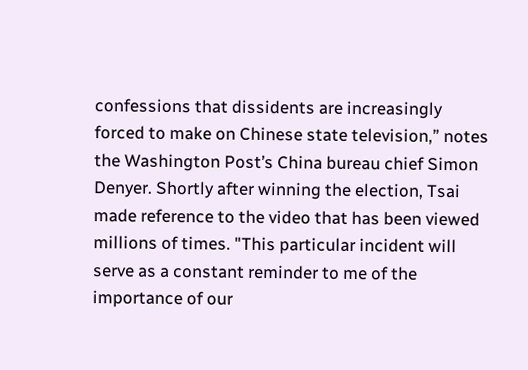confessions that dissidents are increasingly forced to make on Chinese state television,” notes the Washington Post’s China bureau chief Simon Denyer. Shortly after winning the election, Tsai made reference to the video that has been viewed millions of times. "This particular incident will serve as a constant reminder to me of the importance of our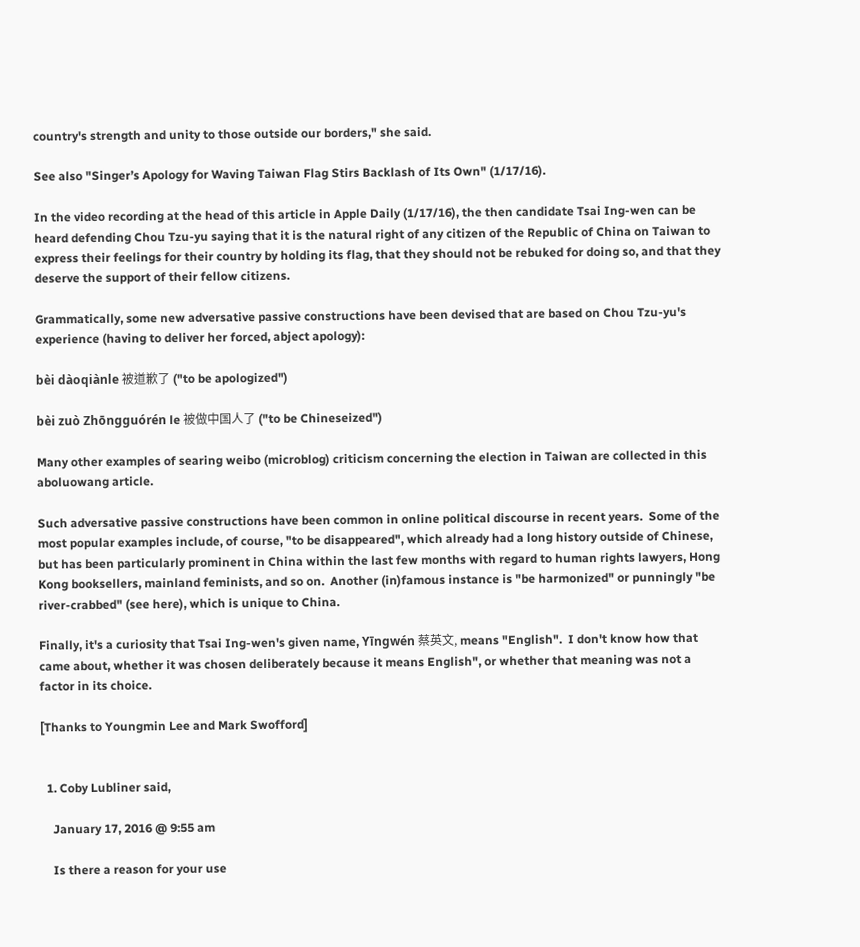country's strength and unity to those outside our borders," she said.

See also "Singer’s Apology for Waving Taiwan Flag Stirs Backlash of Its Own" (1/17/16).

In the video recording at the head of this article in Apple Daily (1/17/16), the then candidate Tsai Ing-wen can be heard defending Chou Tzu-yu saying that it is the natural right of any citizen of the Republic of China on Taiwan to express their feelings for their country by holding its flag, that they should not be rebuked for doing so, and that they deserve the support of their fellow citizens.

Grammatically, some new adversative passive constructions have been devised that are based on Chou Tzu-yu's experience (having to deliver her forced, abject apology):

bèi dàoqiànle 被道歉了 ("to be apologized")

bèi zuò Zhōngguórén le 被做中国人了 ("to be Chineseized")

Many other examples of searing weibo (microblog) criticism concerning the election in Taiwan are collected in this aboluowang article.

Such adversative passive constructions have been common in online political discourse in recent years.  Some of the most popular examples include, of course, "to be disappeared", which already had a long history outside of Chinese, but has been particularly prominent in China within the last few months with regard to human rights lawyers, Hong Kong booksellers, mainland feminists, and so on.  Another (in)famous instance is "be harmonized" or punningly "be river-crabbed" (see here), which is unique to China.

Finally, it's a curiosity that Tsai Ing-wen's given name, Yīngwén 蔡英文, means "English".  I don't know how that came about, whether it was chosen deliberately because it means English", or whether that meaning was not a factor in its choice.

[Thanks to Youngmin Lee and Mark Swofford]


  1. Coby Lubliner said,

    January 17, 2016 @ 9:55 am

    Is there a reason for your use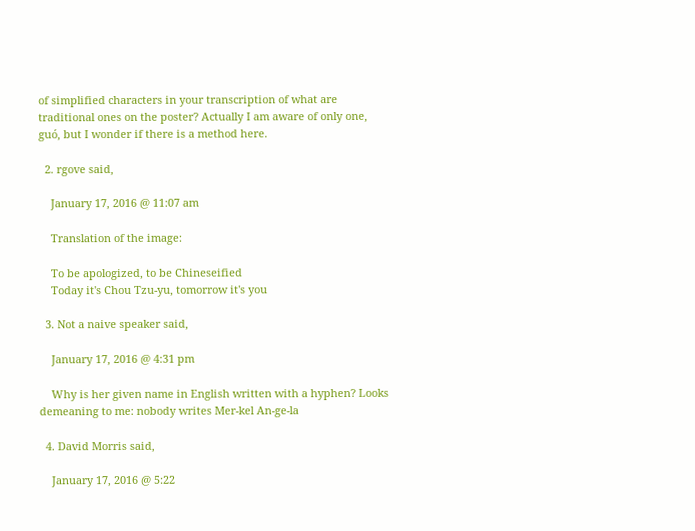of simplified characters in your transcription of what are traditional ones on the poster? Actually I am aware of only one, guó, but I wonder if there is a method here.

  2. rgove said,

    January 17, 2016 @ 11:07 am

    Translation of the image:

    To be apologized, to be Chineseified
    Today it's Chou Tzu-yu, tomorrow it's you

  3. Not a naive speaker said,

    January 17, 2016 @ 4:31 pm

    Why is her given name in English written with a hyphen? Looks demeaning to me: nobody writes Mer-kel An-ge-la

  4. David Morris said,

    January 17, 2016 @ 5:22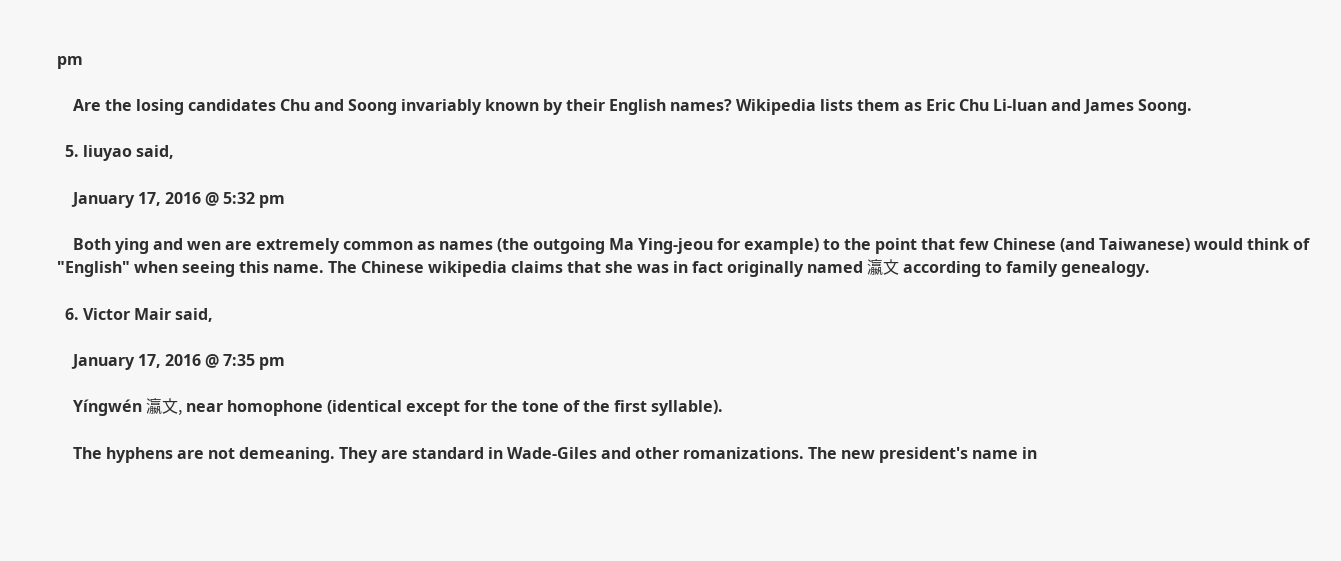pm

    Are the losing candidates Chu and Soong invariably known by their English names? Wikipedia lists them as Eric Chu Li-luan and James Soong.

  5. liuyao said,

    January 17, 2016 @ 5:32 pm

    Both ying and wen are extremely common as names (the outgoing Ma Ying-jeou for example) to the point that few Chinese (and Taiwanese) would think of "English" when seeing this name. The Chinese wikipedia claims that she was in fact originally named 瀛文 according to family genealogy.

  6. Victor Mair said,

    January 17, 2016 @ 7:35 pm

    Yíngwén 瀛文, near homophone (identical except for the tone of the first syllable).

    The hyphens are not demeaning. They are standard in Wade-Giles and other romanizations. The new president's name in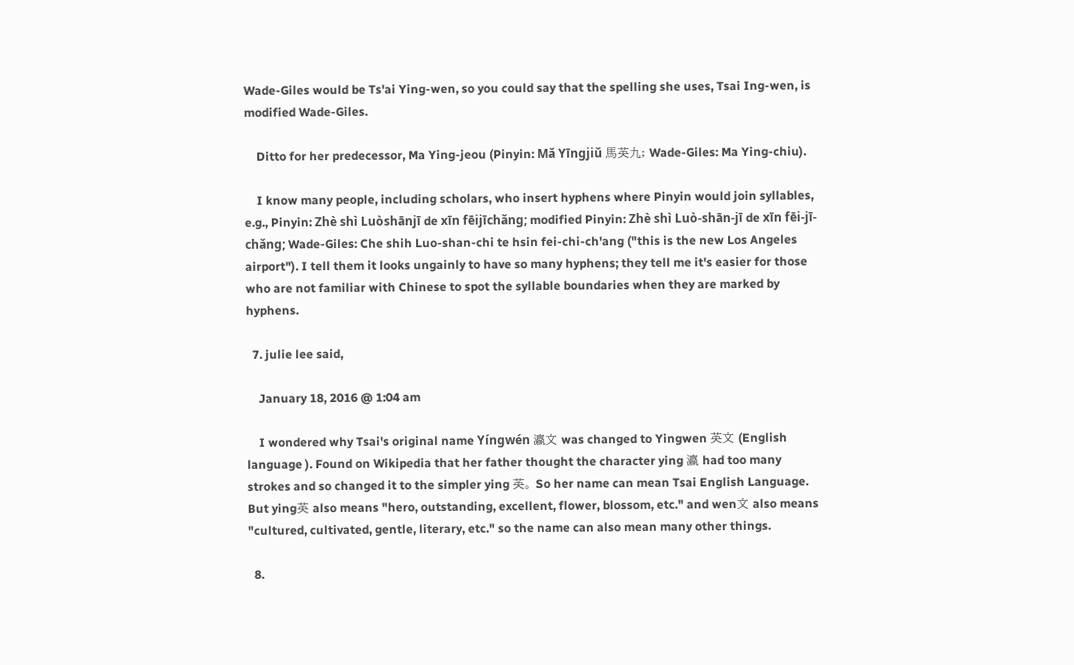Wade-Giles would be Ts'ai Ying-wen, so you could say that the spelling she uses, Tsai Ing-wen, is modified Wade-Giles.

    Ditto for her predecessor, Ma Ying-jeou (Pinyin: Mǎ Yīngjiǔ 馬英九; Wade-Giles: Ma Ying-chiu).

    I know many people, including scholars, who insert hyphens where Pinyin would join syllables, e.g., Pinyin: Zhè shì Luòshānjī de xīn fēijīchǎng; modified Pinyin: Zhè shì Luò-shān-jī de xīn fēi-jī-chǎng; Wade-Giles: Che shih Luo-shan-chi te hsin fei-chi-ch'ang ("this is the new Los Angeles airport"). I tell them it looks ungainly to have so many hyphens; they tell me it's easier for those who are not familiar with Chinese to spot the syllable boundaries when they are marked by hyphens.

  7. julie lee said,

    January 18, 2016 @ 1:04 am

    I wondered why Tsai's original name Yíngwén 瀛文 was changed to Yingwen 英文 (English language ). Found on Wikipedia that her father thought the character ying 瀛 had too many strokes and so changed it to the simpler ying 英。 So her name can mean Tsai English Language. But ying英 also means "hero, outstanding, excellent, flower, blossom, etc." and wen文 also means "cultured, cultivated, gentle, literary, etc." so the name can also mean many other things.

  8.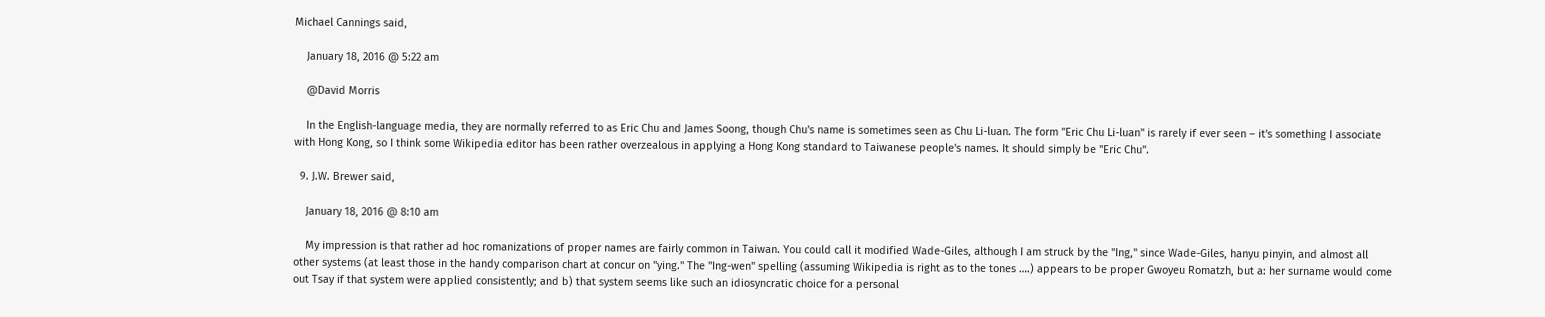Michael Cannings said,

    January 18, 2016 @ 5:22 am

    @David Morris

    In the English-language media, they are normally referred to as Eric Chu and James Soong, though Chu's name is sometimes seen as Chu Li-luan. The form "Eric Chu Li-luan" is rarely if ever seen – it's something I associate with Hong Kong, so I think some Wikipedia editor has been rather overzealous in applying a Hong Kong standard to Taiwanese people's names. It should simply be "Eric Chu".

  9. J.W. Brewer said,

    January 18, 2016 @ 8:10 am

    My impression is that rather ad hoc romanizations of proper names are fairly common in Taiwan. You could call it modified Wade-Giles, although I am struck by the "Ing," since Wade-Giles, hanyu pinyin, and almost all other systems (at least those in the handy comparison chart at concur on "ying." The "Ing-wen" spelling (assuming Wikipedia is right as to the tones ….) appears to be proper Gwoyeu Romatzh, but a: her surname would come out Tsay if that system were applied consistently; and b) that system seems like such an idiosyncratic choice for a personal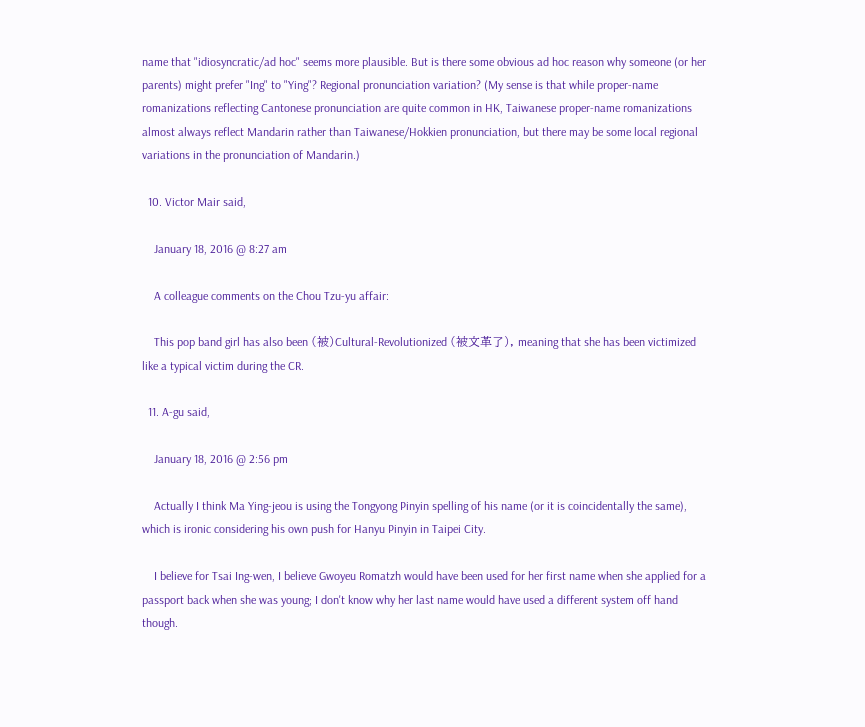name that "idiosyncratic/ad hoc" seems more plausible. But is there some obvious ad hoc reason why someone (or her parents) might prefer "Ing" to "Ying"? Regional pronunciation variation? (My sense is that while proper-name romanizations reflecting Cantonese pronunciation are quite common in HK, Taiwanese proper-name romanizations almost always reflect Mandarin rather than Taiwanese/Hokkien pronunciation, but there may be some local regional variations in the pronunciation of Mandarin.)

  10. Victor Mair said,

    January 18, 2016 @ 8:27 am

    A colleague comments on the Chou Tzu-yu affair:

    This pop band girl has also been (被)Cultural-Revolutionized (被文革了), meaning that she has been victimized like a typical victim during the CR.

  11. A-gu said,

    January 18, 2016 @ 2:56 pm

    Actually I think Ma Ying-jeou is using the Tongyong Pinyin spelling of his name (or it is coincidentally the same), which is ironic considering his own push for Hanyu Pinyin in Taipei City.

    I believe for Tsai Ing-wen, I believe Gwoyeu Romatzh would have been used for her first name when she applied for a passport back when she was young; I don't know why her last name would have used a different system off hand though.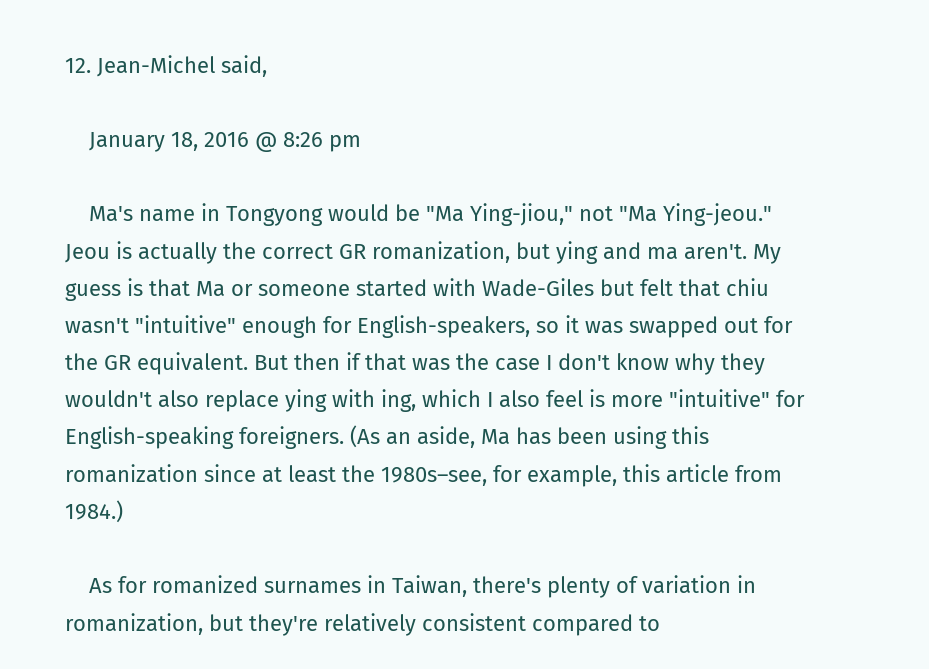12. Jean-Michel said,

    January 18, 2016 @ 8:26 pm

    Ma's name in Tongyong would be "Ma Ying-jiou," not "Ma Ying-jeou." Jeou is actually the correct GR romanization, but ying and ma aren't. My guess is that Ma or someone started with Wade-Giles but felt that chiu wasn't "intuitive" enough for English-speakers, so it was swapped out for the GR equivalent. But then if that was the case I don't know why they wouldn't also replace ying with ing, which I also feel is more "intuitive" for English-speaking foreigners. (As an aside, Ma has been using this romanization since at least the 1980s–see, for example, this article from 1984.)

    As for romanized surnames in Taiwan, there's plenty of variation in romanization, but they're relatively consistent compared to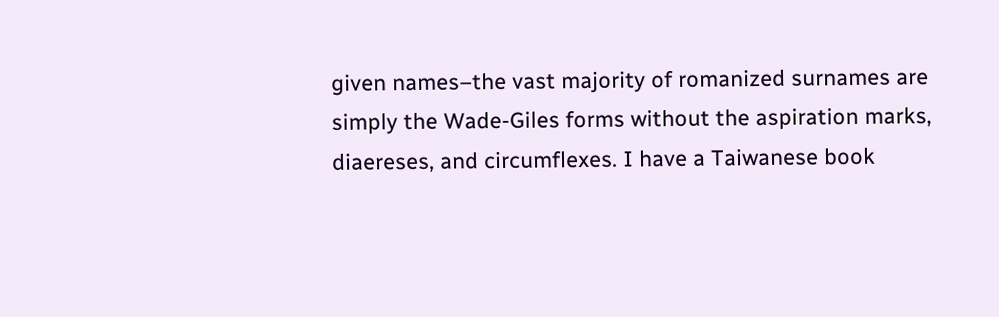given names–the vast majority of romanized surnames are simply the Wade-Giles forms without the aspiration marks, diaereses, and circumflexes. I have a Taiwanese book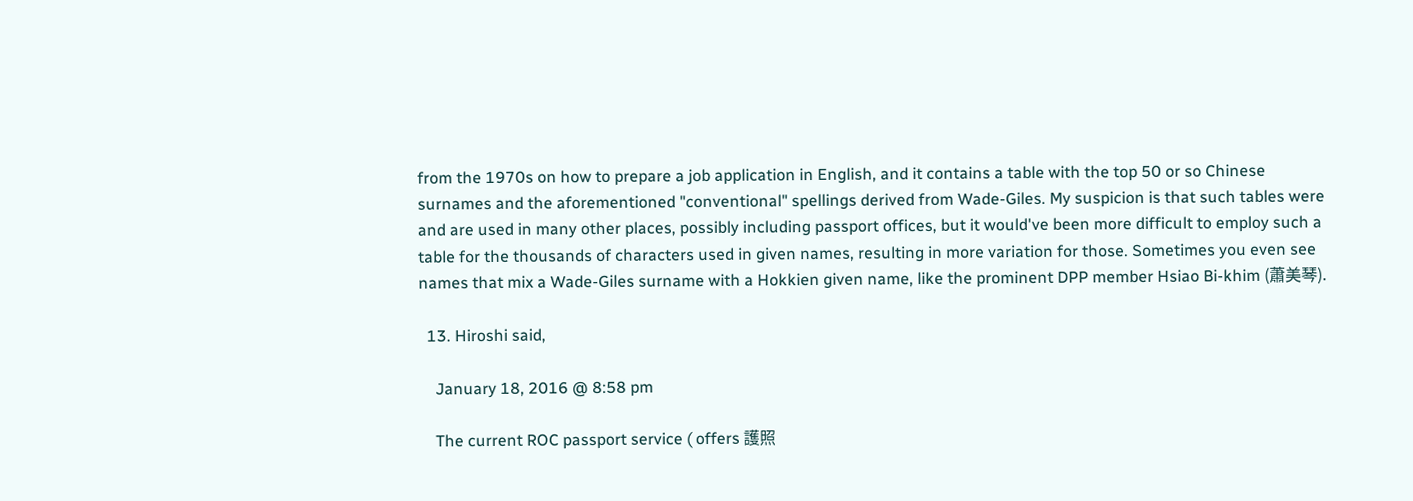from the 1970s on how to prepare a job application in English, and it contains a table with the top 50 or so Chinese surnames and the aforementioned "conventional" spellings derived from Wade-Giles. My suspicion is that such tables were and are used in many other places, possibly including passport offices, but it would've been more difficult to employ such a table for the thousands of characters used in given names, resulting in more variation for those. Sometimes you even see names that mix a Wade-Giles surname with a Hokkien given name, like the prominent DPP member Hsiao Bi-khim (蕭美琴).

  13. Hiroshi said,

    January 18, 2016 @ 8:58 pm

    The current ROC passport service ( offers 護照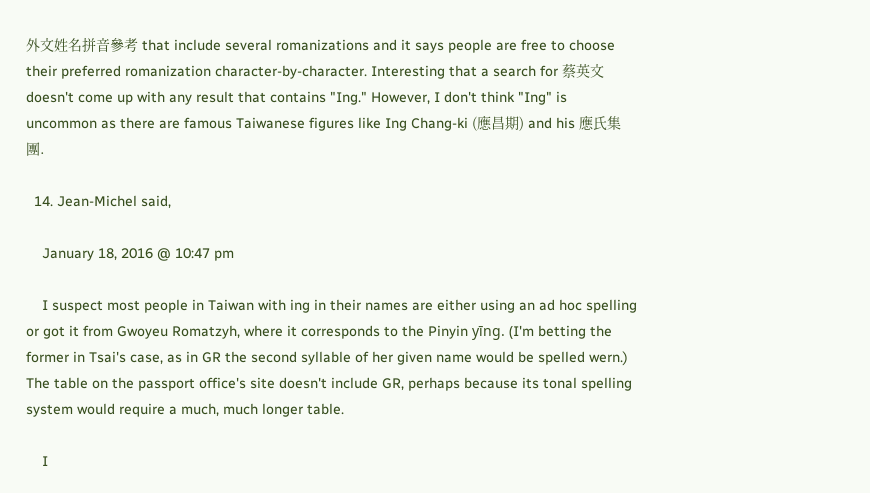外文姓名拼音參考 that include several romanizations and it says people are free to choose their preferred romanization character-by-character. Interesting that a search for 蔡英文 doesn't come up with any result that contains "Ing." However, I don't think "Ing" is uncommon as there are famous Taiwanese figures like Ing Chang-ki (應昌期) and his 應氏集團.

  14. Jean-Michel said,

    January 18, 2016 @ 10:47 pm

    I suspect most people in Taiwan with ing in their names are either using an ad hoc spelling or got it from Gwoyeu Romatzyh, where it corresponds to the Pinyin yīng. (I'm betting the former in Tsai's case, as in GR the second syllable of her given name would be spelled wern.) The table on the passport office's site doesn't include GR, perhaps because its tonal spelling system would require a much, much longer table.

    I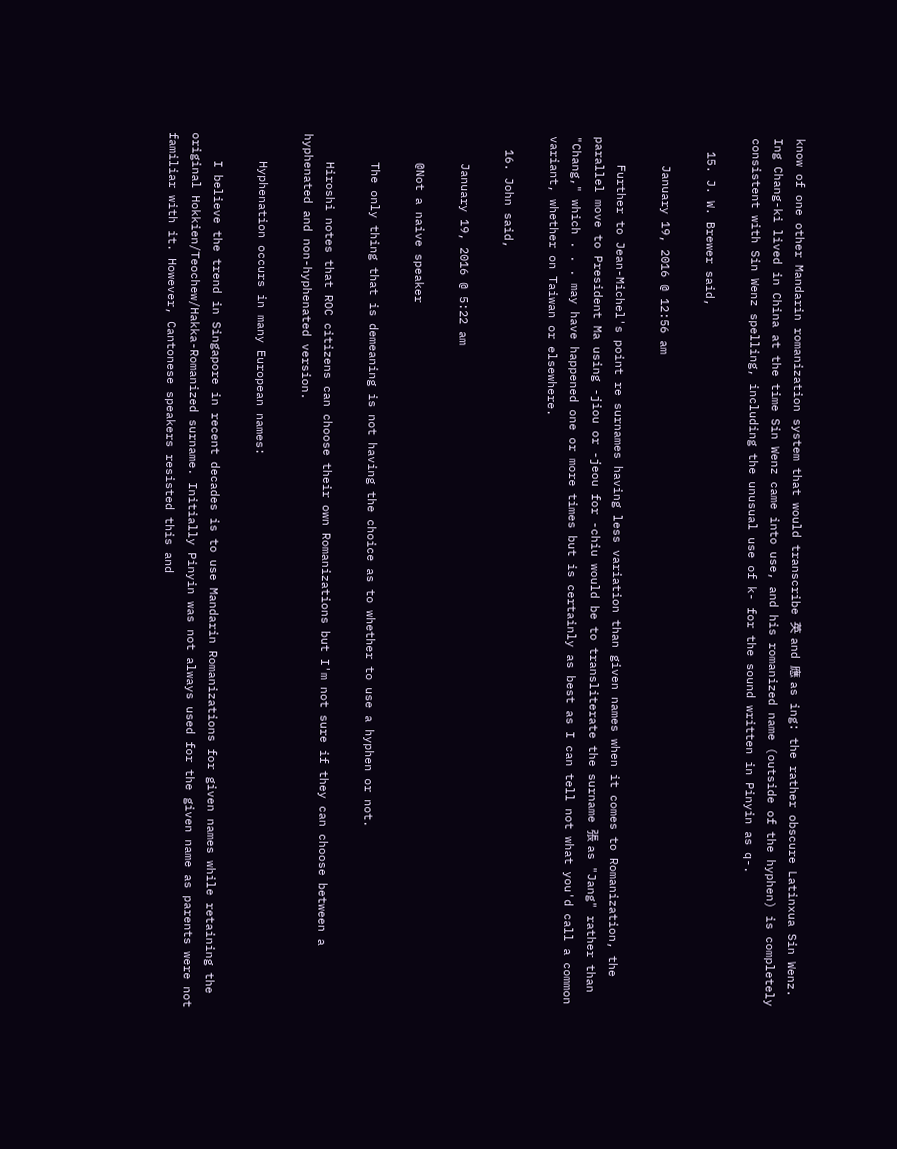know of one other Mandarin romanization system that would transcribe 英 and 應 as ing: the rather obscure Latinxua Sin Wenz. Ing Chang-ki lived in China at the time Sin Wenz came into use, and his romanized name (outside of the hyphen) is completely consistent with Sin Wenz spelling, including the unusual use of k- for the sound written in Pinyin as q-.

  15. J. W. Brewer said,

    January 19, 2016 @ 12:56 am

    Further to Jean-Michel's point re surnames having less variation than given names when it comes to Romanization, the parallel move to President Ma using -jiou or -jeou for -chiu would be to transliterate the surname 張 as "Jang" rather than "Chang," which . . . may have happened one or more times but is certainly as best as I can tell not what you'd call a common variant, whether on Taiwan or elsewhere.

  16. John said,

    January 19, 2016 @ 5:22 am

    @Not a naive speaker

    The only thing that is demeaning is not having the choice as to whether to use a hyphen or not.

    Hiroshi notes that ROC citizens can choose their own Romanizations but I'm not sure if they can choose between a hyphenated and non-hyphenated version.

    Hyphenation occurs in many European names:

    I believe the trend in Singapore in recent decades is to use Mandarin Romanizations for given names while retaining the original Hokkien/Teochew/Hakka-Romanized surname. Initially Pinyin was not always used for the given name as parents were not familiar with it. However, Cantonese speakers resisted this and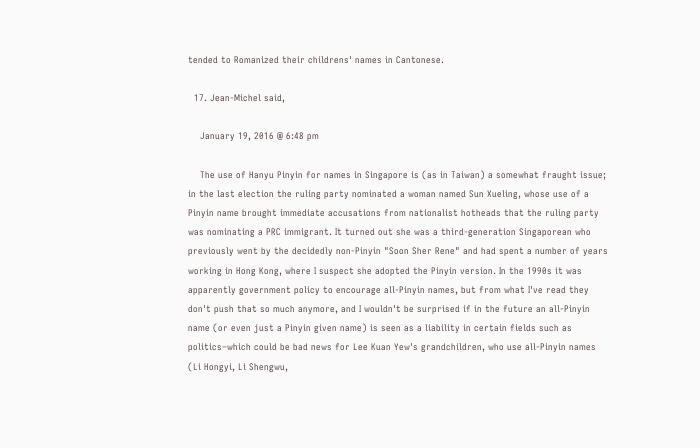tended to Romanized their childrens' names in Cantonese.

  17. Jean-Michel said,

    January 19, 2016 @ 6:48 pm

    The use of Hanyu Pinyin for names in Singapore is (as in Taiwan) a somewhat fraught issue; in the last election the ruling party nominated a woman named Sun Xueling, whose use of a Pinyin name brought immediate accusations from nationalist hotheads that the ruling party was nominating a PRC immigrant. It turned out she was a third-generation Singaporean who previously went by the decidedly non-Pinyin "Soon Sher Rene" and had spent a number of years working in Hong Kong, where I suspect she adopted the Pinyin version. In the 1990s it was apparently government policy to encourage all-Pinyin names, but from what I've read they don't push that so much anymore, and I wouldn't be surprised if in the future an all-Pinyin name (or even just a Pinyin given name) is seen as a liability in certain fields such as politics–which could be bad news for Lee Kuan Yew's grandchildren, who use all-Pinyin names (Li Hongyi, Li Shengwu,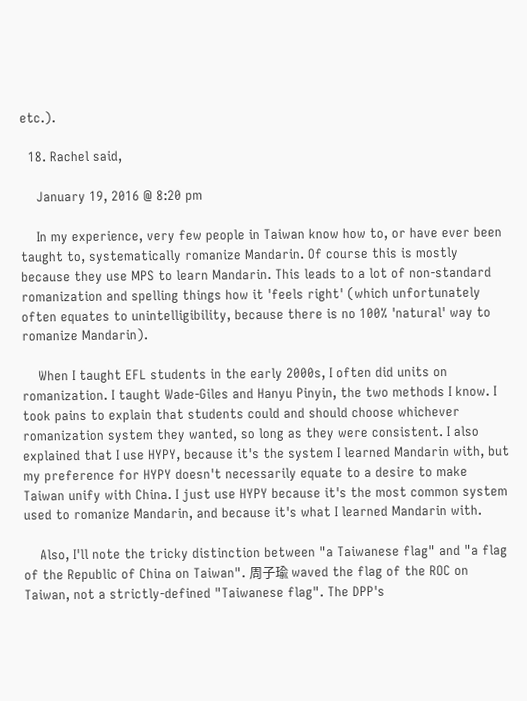etc.).

  18. Rachel said,

    January 19, 2016 @ 8:20 pm

    In my experience, very few people in Taiwan know how to, or have ever been taught to, systematically romanize Mandarin. Of course this is mostly because they use MPS to learn Mandarin. This leads to a lot of non-standard romanization and spelling things how it 'feels right' (which unfortunately often equates to unintelligibility, because there is no 100% 'natural' way to romanize Mandarin).

    When I taught EFL students in the early 2000s, I often did units on romanization. I taught Wade-Giles and Hanyu Pinyin, the two methods I know. I took pains to explain that students could and should choose whichever romanization system they wanted, so long as they were consistent. I also explained that I use HYPY, because it's the system I learned Mandarin with, but my preference for HYPY doesn't necessarily equate to a desire to make Taiwan unify with China. I just use HYPY because it's the most common system used to romanize Mandarin, and because it's what I learned Mandarin with.

    Also, I'll note the tricky distinction between "a Taiwanese flag" and "a flag of the Republic of China on Taiwan". 周子瑜 waved the flag of the ROC on Taiwan, not a strictly-defined "Taiwanese flag". The DPP's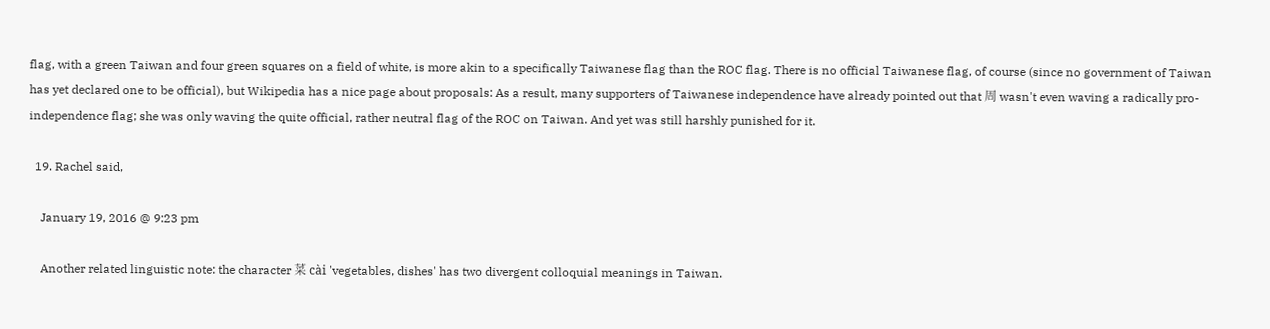flag, with a green Taiwan and four green squares on a field of white, is more akin to a specifically Taiwanese flag than the ROC flag. There is no official Taiwanese flag, of course (since no government of Taiwan has yet declared one to be official), but Wikipedia has a nice page about proposals: As a result, many supporters of Taiwanese independence have already pointed out that 周 wasn't even waving a radically pro-independence flag; she was only waving the quite official, rather neutral flag of the ROC on Taiwan. And yet was still harshly punished for it.

  19. Rachel said,

    January 19, 2016 @ 9:23 pm

    Another related linguistic note: the character 菜 cài 'vegetables, dishes' has two divergent colloquial meanings in Taiwan.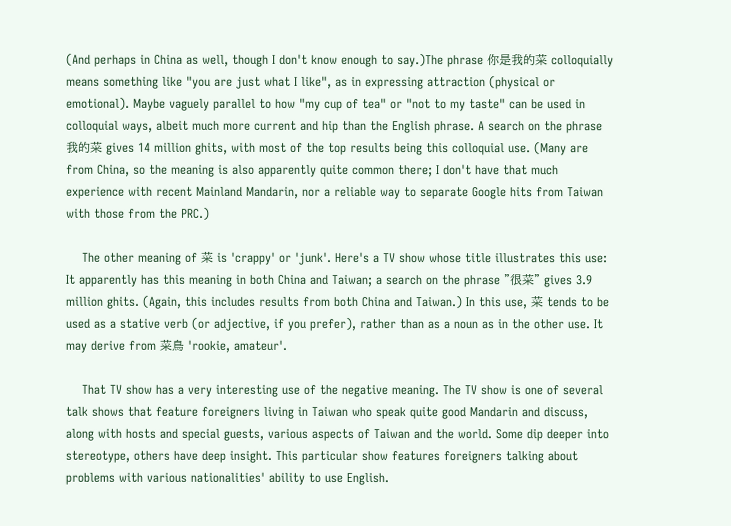(And perhaps in China as well, though I don't know enough to say.)The phrase 你是我的菜 colloquially means something like "you are just what I like", as in expressing attraction (physical or emotional). Maybe vaguely parallel to how "my cup of tea" or "not to my taste" can be used in colloquial ways, albeit much more current and hip than the English phrase. A search on the phrase 我的菜 gives 14 million ghits, with most of the top results being this colloquial use. (Many are from China, so the meaning is also apparently quite common there; I don't have that much experience with recent Mainland Mandarin, nor a reliable way to separate Google hits from Taiwan with those from the PRC.)

    The other meaning of 菜 is 'crappy' or 'junk'. Here's a TV show whose title illustrates this use: It apparently has this meaning in both China and Taiwan; a search on the phrase "很菜" gives 3.9 million ghits. (Again, this includes results from both China and Taiwan.) In this use, 菜 tends to be used as a stative verb (or adjective, if you prefer), rather than as a noun as in the other use. It may derive from 菜鳥 'rookie, amateur'.

    That TV show has a very interesting use of the negative meaning. The TV show is one of several talk shows that feature foreigners living in Taiwan who speak quite good Mandarin and discuss, along with hosts and special guests, various aspects of Taiwan and the world. Some dip deeper into stereotype, others have deep insight. This particular show features foreigners talking about problems with various nationalities' ability to use English.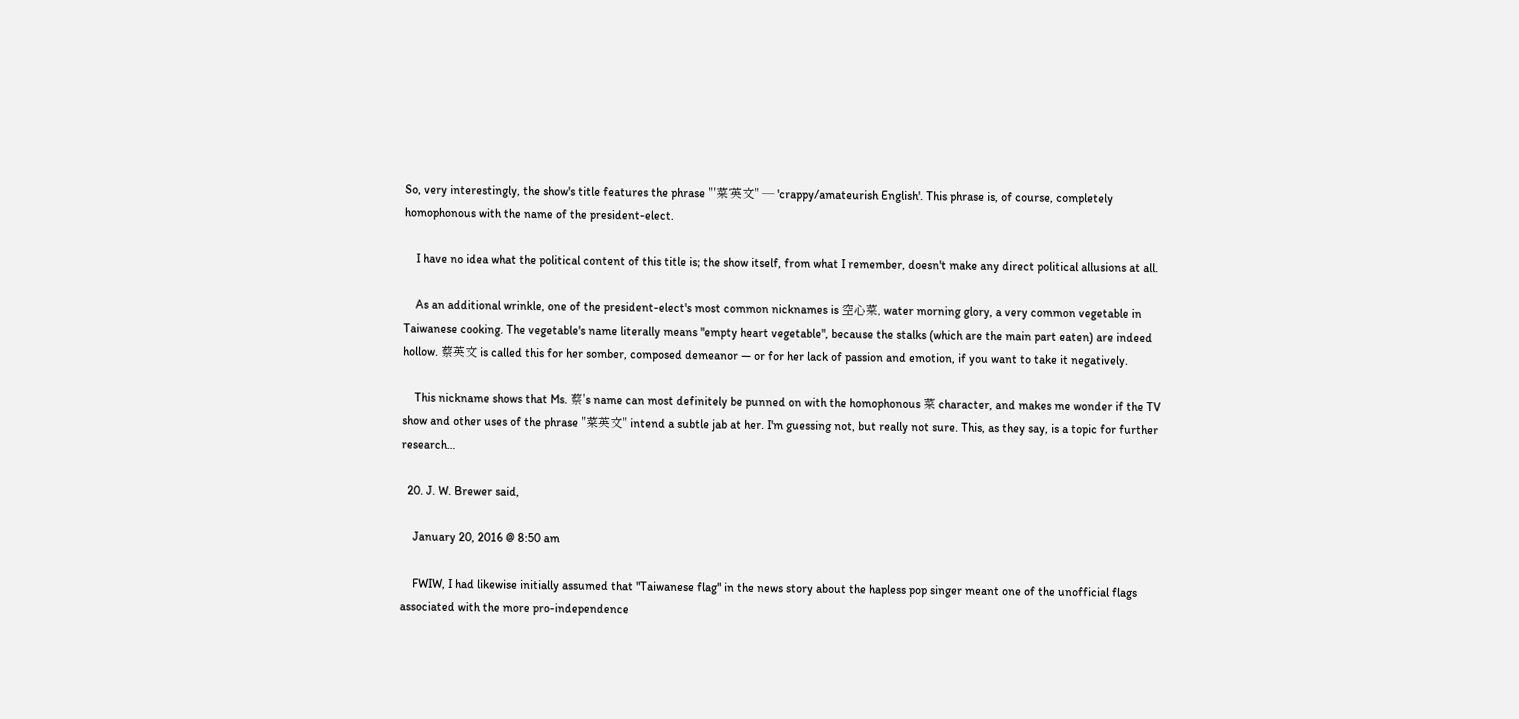So, very interestingly, the show's title features the phrase "'菜‘英文" — 'crappy/amateurish English'. This phrase is, of course, completely homophonous with the name of the president-elect.

    I have no idea what the political content of this title is; the show itself, from what I remember, doesn't make any direct political allusions at all.

    As an additional wrinkle, one of the president-elect's most common nicknames is 空心菜, water morning glory, a very common vegetable in Taiwanese cooking. The vegetable's name literally means "empty heart vegetable", because the stalks (which are the main part eaten) are indeed hollow. 蔡英文 is called this for her somber, composed demeanor — or for her lack of passion and emotion, if you want to take it negatively.

    This nickname shows that Ms. 蔡's name can most definitely be punned on with the homophonous 菜 character, and makes me wonder if the TV show and other uses of the phrase "菜英文" intend a subtle jab at her. I'm guessing not, but really not sure. This, as they say, is a topic for further research…

  20. J. W. Brewer said,

    January 20, 2016 @ 8:50 am

    FWIW, I had likewise initially assumed that "Taiwanese flag" in the news story about the hapless pop singer meant one of the unofficial flags associated with the more pro-independence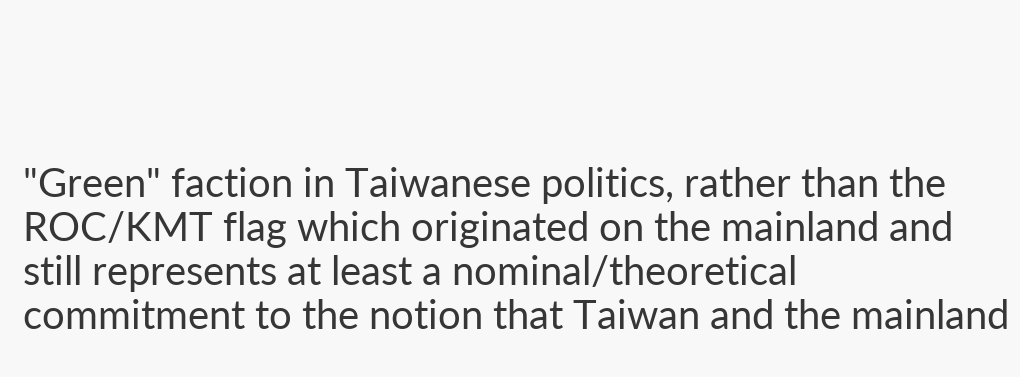"Green" faction in Taiwanese politics, rather than the ROC/KMT flag which originated on the mainland and still represents at least a nominal/theoretical commitment to the notion that Taiwan and the mainland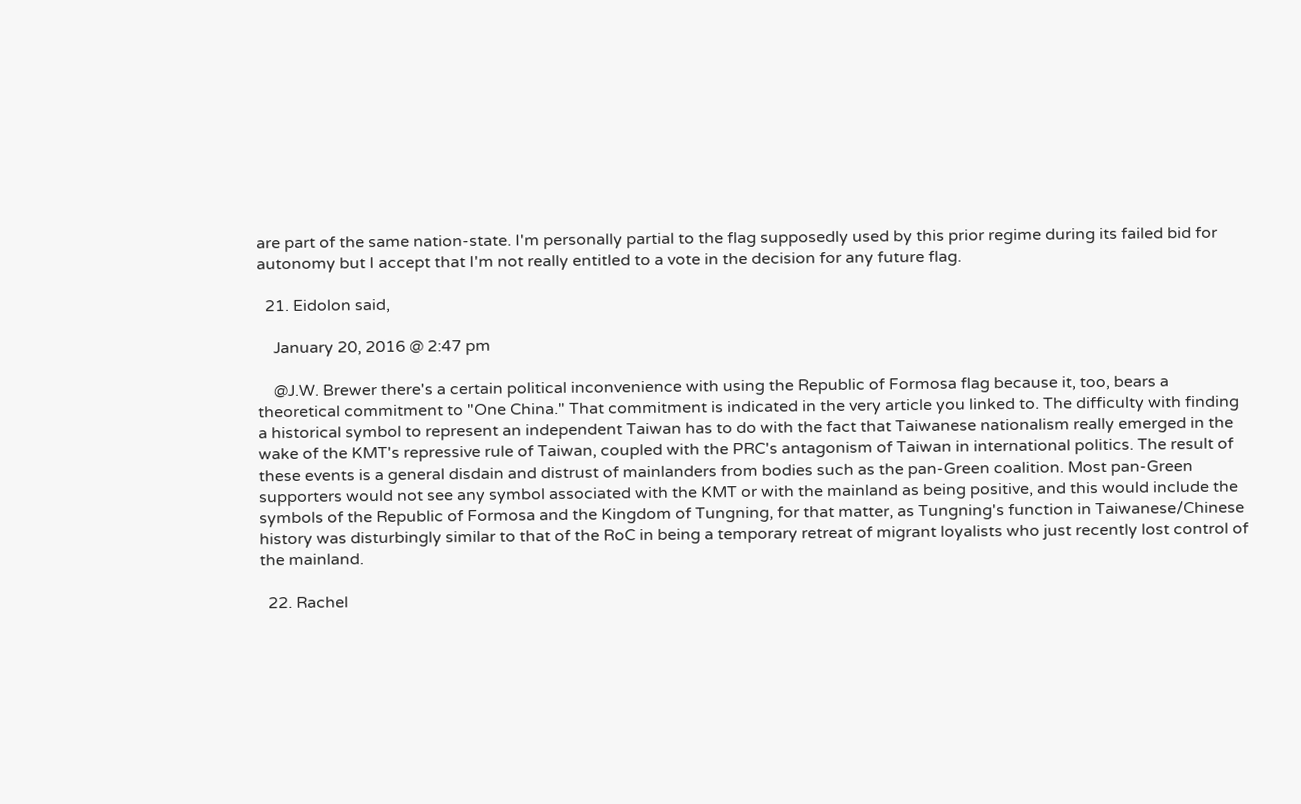are part of the same nation-state. I'm personally partial to the flag supposedly used by this prior regime during its failed bid for autonomy but I accept that I'm not really entitled to a vote in the decision for any future flag.

  21. Eidolon said,

    January 20, 2016 @ 2:47 pm

    @J.W. Brewer there's a certain political inconvenience with using the Republic of Formosa flag because it, too, bears a theoretical commitment to "One China." That commitment is indicated in the very article you linked to. The difficulty with finding a historical symbol to represent an independent Taiwan has to do with the fact that Taiwanese nationalism really emerged in the wake of the KMT's repressive rule of Taiwan, coupled with the PRC's antagonism of Taiwan in international politics. The result of these events is a general disdain and distrust of mainlanders from bodies such as the pan-Green coalition. Most pan-Green supporters would not see any symbol associated with the KMT or with the mainland as being positive, and this would include the symbols of the Republic of Formosa and the Kingdom of Tungning, for that matter, as Tungning's function in Taiwanese/Chinese history was disturbingly similar to that of the RoC in being a temporary retreat of migrant loyalists who just recently lost control of the mainland.

  22. Rachel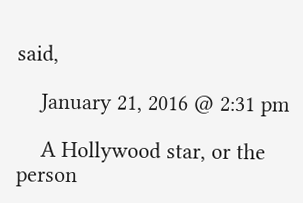said,

    January 21, 2016 @ 2:31 pm

    A Hollywood star, or the person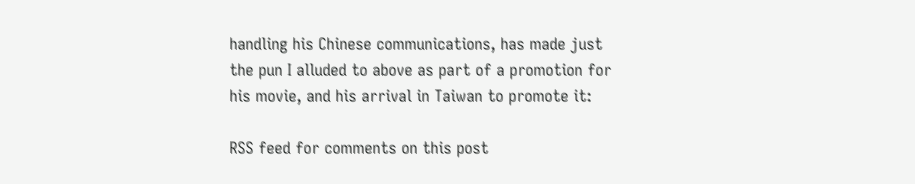handling his Chinese communications, has made just the pun I alluded to above as part of a promotion for his movie, and his arrival in Taiwan to promote it:

RSS feed for comments on this post